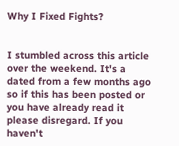Why I Fixed Fights?


I stumbled across this article over the weekend. It's a dated from a few months ago so if this has been posted or you have already read it please disregard. If you haven't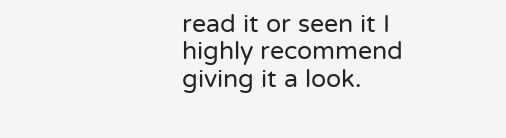read it or seen it I highly recommend giving it a look.